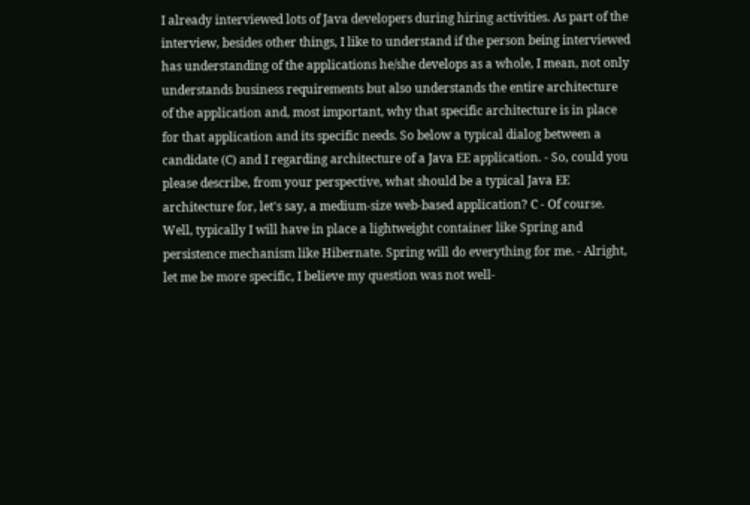I already interviewed lots of Java developers during hiring activities. As part of the interview, besides other things, I like to understand if the person being interviewed has understanding of the applications he/she develops as a whole, I mean, not only understands business requirements but also understands the entire architecture of the application and, most important, why that specific architecture is in place for that application and its specific needs. So below a typical dialog between a candidate (C) and I regarding architecture of a Java EE application. - So, could you please describe, from your perspective, what should be a typical Java EE architecture for, let's say, a medium-size web-based application? C - Of course. Well, typically I will have in place a lightweight container like Spring and persistence mechanism like Hibernate. Spring will do everything for me. - Alright, let me be more specific, I believe my question was not well-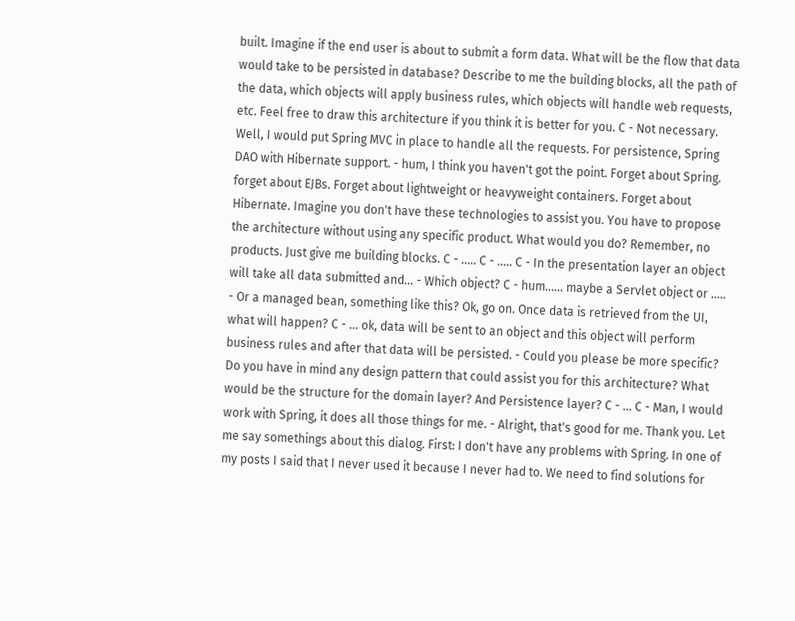built. Imagine if the end user is about to submit a form data. What will be the flow that data would take to be persisted in database? Describe to me the building blocks, all the path of the data, which objects will apply business rules, which objects will handle web requests, etc. Feel free to draw this architecture if you think it is better for you. C - Not necessary. Well, I would put Spring MVC in place to handle all the requests. For persistence, Spring DAO with Hibernate support. - hum, I think you haven't got the point. Forget about Spring. forget about EJBs. Forget about lightweight or heavyweight containers. Forget about Hibernate. Imagine you don't have these technologies to assist you. You have to propose the architecture without using any specific product. What would you do? Remember, no products. Just give me building blocks. C - ..... C - ..... C - In the presentation layer an object will take all data submitted and... - Which object? C - hum...... maybe a Servlet object or ..... - Or a managed bean, something like this? Ok, go on. Once data is retrieved from the UI, what will happen? C - ... ok, data will be sent to an object and this object will perform business rules and after that data will be persisted. - Could you please be more specific? Do you have in mind any design pattern that could assist you for this architecture? What would be the structure for the domain layer? And Persistence layer? C - ... C - Man, I would work with Spring, it does all those things for me. - Alright, that's good for me. Thank you. Let me say somethings about this dialog. First: I don't have any problems with Spring. In one of my posts I said that I never used it because I never had to. We need to find solutions for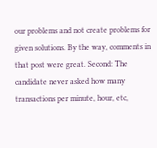our problems and not create problems for given solutions. By the way, comments in that post were great. Second: The candidate never asked how many transactions per minute, hour, etc,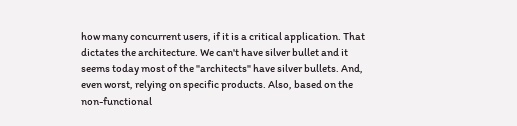how many concurrent users, if it is a critical application. That dictates the architecture. We can't have silver bullet and it seems today most of the "architects" have silver bullets. And, even worst, relying on specific products. Also, based on the non-functional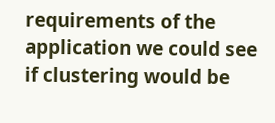requirements of the application we could see if clustering would be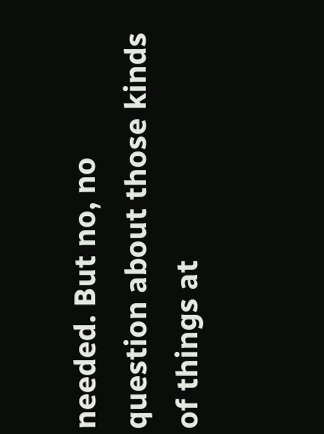needed. But no, no question about those kinds of things at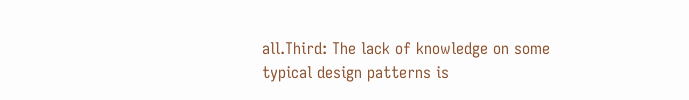all.Third: The lack of knowledge on some typical design patterns is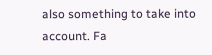also something to take into account. Fa